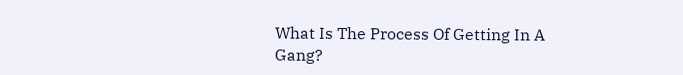What Is The Process Of Getting In A Gang?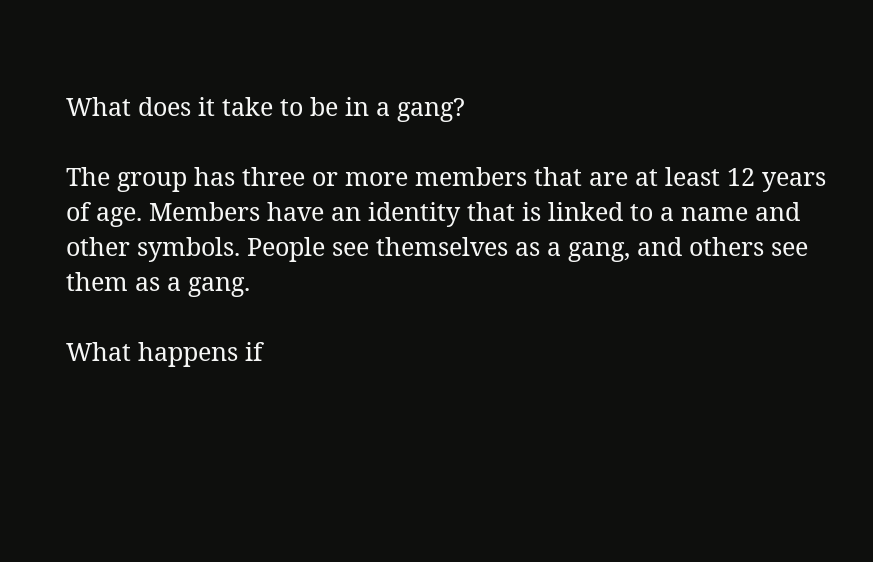What does it take to be in a gang?

The group has three or more members that are at least 12 years of age. Members have an identity that is linked to a name and other symbols. People see themselves as a gang, and others see them as a gang.

What happens if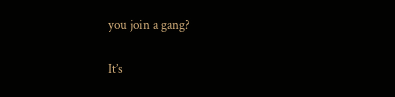you join a gang?

It’s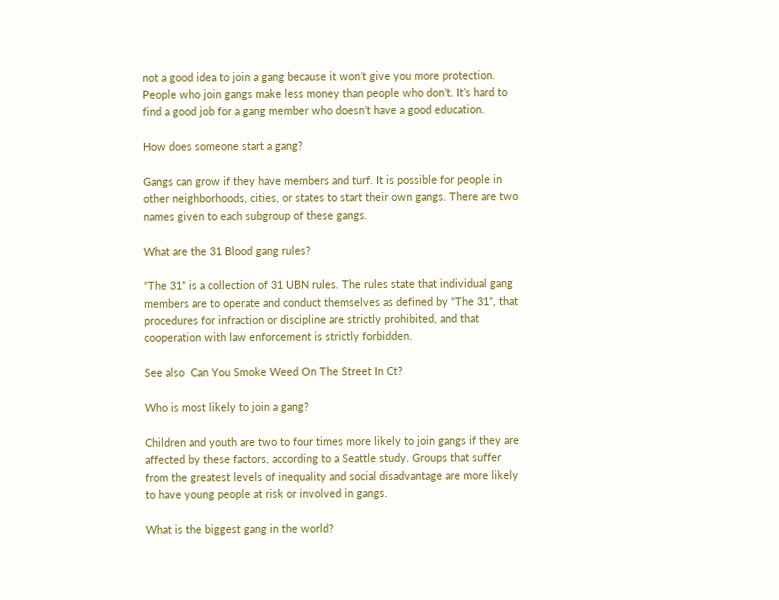not a good idea to join a gang because it won’t give you more protection. People who join gangs make less money than people who don’t. It’s hard to find a good job for a gang member who doesn’t have a good education.

How does someone start a gang?

Gangs can grow if they have members and turf. It is possible for people in other neighborhoods, cities, or states to start their own gangs. There are two names given to each subgroup of these gangs.

What are the 31 Blood gang rules?

“The 31” is a collection of 31 UBN rules. The rules state that individual gang members are to operate and conduct themselves as defined by “The 31”, that procedures for infraction or discipline are strictly prohibited, and that cooperation with law enforcement is strictly forbidden.

See also  Can You Smoke Weed On The Street In Ct?

Who is most likely to join a gang?

Children and youth are two to four times more likely to join gangs if they are affected by these factors, according to a Seattle study. Groups that suffer from the greatest levels of inequality and social disadvantage are more likely to have young people at risk or involved in gangs.

What is the biggest gang in the world?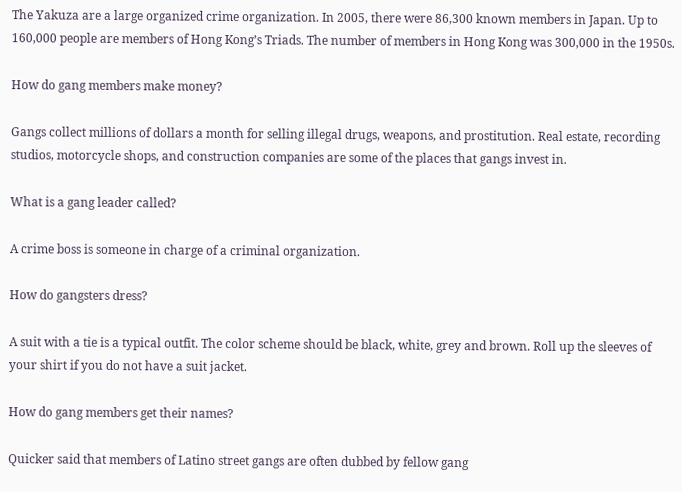The Yakuza are a large organized crime organization. In 2005, there were 86,300 known members in Japan. Up to 160,000 people are members of Hong Kong’s Triads. The number of members in Hong Kong was 300,000 in the 1950s.

How do gang members make money?

Gangs collect millions of dollars a month for selling illegal drugs, weapons, and prostitution. Real estate, recording studios, motorcycle shops, and construction companies are some of the places that gangs invest in.

What is a gang leader called?

A crime boss is someone in charge of a criminal organization.

How do gangsters dress?

A suit with a tie is a typical outfit. The color scheme should be black, white, grey and brown. Roll up the sleeves of your shirt if you do not have a suit jacket.

How do gang members get their names?

Quicker said that members of Latino street gangs are often dubbed by fellow gang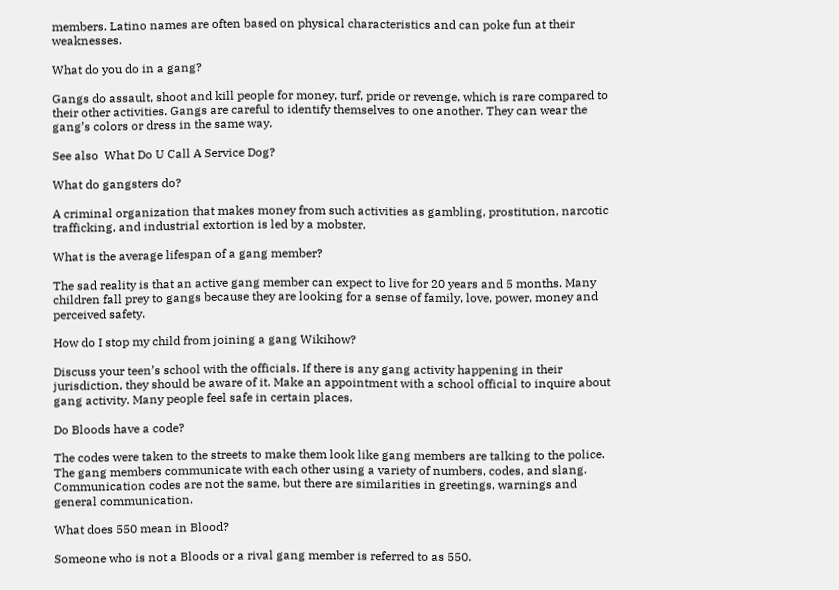members. Latino names are often based on physical characteristics and can poke fun at their weaknesses.

What do you do in a gang?

Gangs do assault, shoot and kill people for money, turf, pride or revenge, which is rare compared to their other activities. Gangs are careful to identify themselves to one another. They can wear the gang’s colors or dress in the same way.

See also  What Do U Call A Service Dog?

What do gangsters do?

A criminal organization that makes money from such activities as gambling, prostitution, narcotic trafficking, and industrial extortion is led by a mobster.

What is the average lifespan of a gang member?

The sad reality is that an active gang member can expect to live for 20 years and 5 months. Many children fall prey to gangs because they are looking for a sense of family, love, power, money and perceived safety.

How do I stop my child from joining a gang Wikihow?

Discuss your teen’s school with the officials. If there is any gang activity happening in their jurisdiction, they should be aware of it. Make an appointment with a school official to inquire about gang activity. Many people feel safe in certain places.

Do Bloods have a code?

The codes were taken to the streets to make them look like gang members are talking to the police. The gang members communicate with each other using a variety of numbers, codes, and slang. Communication codes are not the same, but there are similarities in greetings, warnings and general communication.

What does 550 mean in Blood?

Someone who is not a Bloods or a rival gang member is referred to as 550.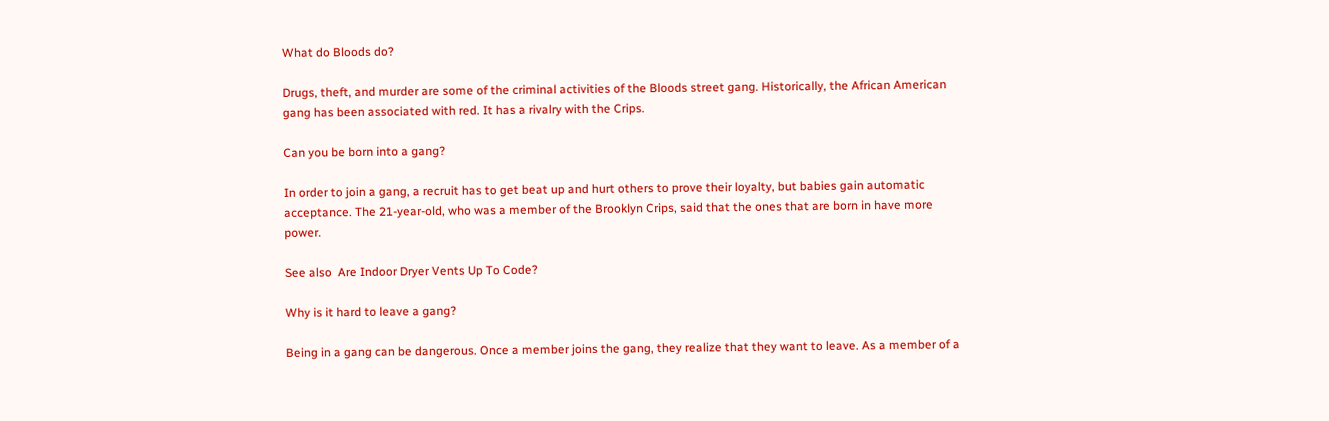What do Bloods do?

Drugs, theft, and murder are some of the criminal activities of the Bloods street gang. Historically, the African American gang has been associated with red. It has a rivalry with the Crips.

Can you be born into a gang?

In order to join a gang, a recruit has to get beat up and hurt others to prove their loyalty, but babies gain automatic acceptance. The 21-year-old, who was a member of the Brooklyn Crips, said that the ones that are born in have more power.

See also  Are Indoor Dryer Vents Up To Code?

Why is it hard to leave a gang?

Being in a gang can be dangerous. Once a member joins the gang, they realize that they want to leave. As a member of a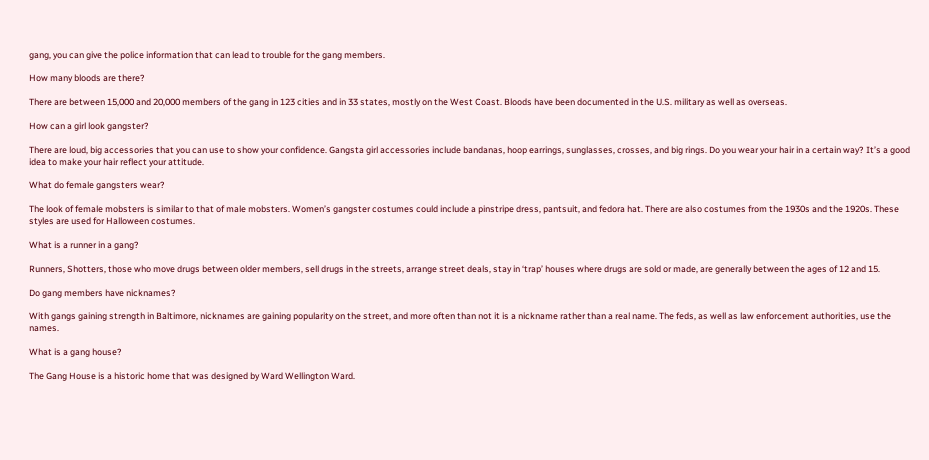gang, you can give the police information that can lead to trouble for the gang members.

How many bloods are there?

There are between 15,000 and 20,000 members of the gang in 123 cities and in 33 states, mostly on the West Coast. Bloods have been documented in the U.S. military as well as overseas.

How can a girl look gangster?

There are loud, big accessories that you can use to show your confidence. Gangsta girl accessories include bandanas, hoop earrings, sunglasses, crosses, and big rings. Do you wear your hair in a certain way? It’s a good idea to make your hair reflect your attitude.

What do female gangsters wear?

The look of female mobsters is similar to that of male mobsters. Women’s gangster costumes could include a pinstripe dress, pantsuit, and fedora hat. There are also costumes from the 1930s and the 1920s. These styles are used for Halloween costumes.

What is a runner in a gang?

Runners, Shotters, those who move drugs between older members, sell drugs in the streets, arrange street deals, stay in ‘trap’ houses where drugs are sold or made, are generally between the ages of 12 and 15.

Do gang members have nicknames?

With gangs gaining strength in Baltimore, nicknames are gaining popularity on the street, and more often than not it is a nickname rather than a real name. The feds, as well as law enforcement authorities, use the names.

What is a gang house?

The Gang House is a historic home that was designed by Ward Wellington Ward.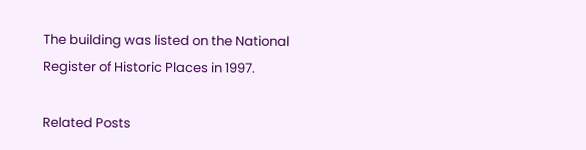The building was listed on the National Register of Historic Places in 1997.

Related Posts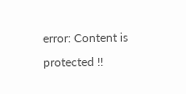error: Content is protected !!